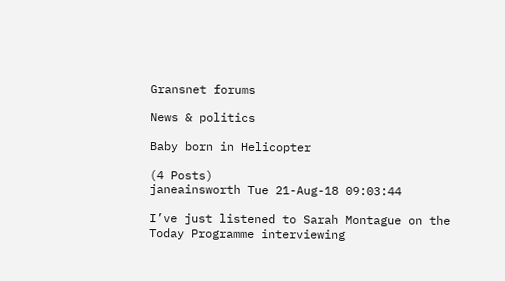Gransnet forums

News & politics

Baby born in Helicopter

(4 Posts)
janeainsworth Tue 21-Aug-18 09:03:44

I’ve just listened to Sarah Montague on the Today Programme interviewing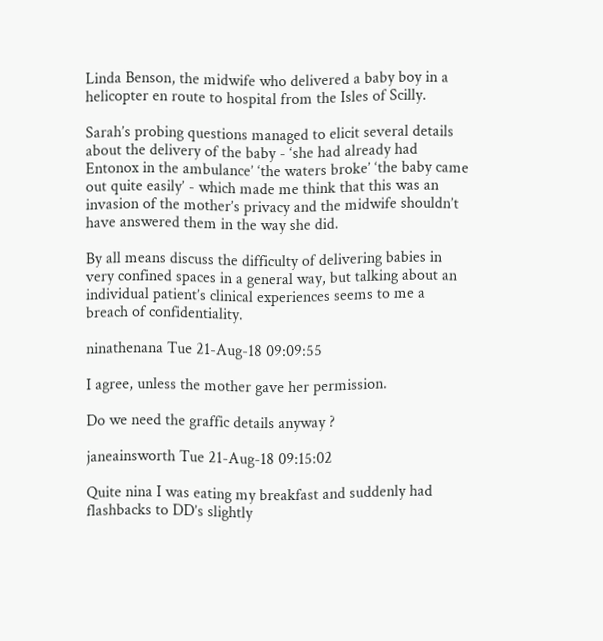Linda Benson, the midwife who delivered a baby boy in a helicopter en route to hospital from the Isles of Scilly.

Sarah’s probing questions managed to elicit several details about the delivery of the baby - ‘she had already had Entonox in the ambulance’ ‘the waters broke’ ‘the baby came out quite easily’ - which made me think that this was an invasion of the mother’s privacy and the midwife shouldn’t have answered them in the way she did.

By all means discuss the difficulty of delivering babies in very confined spaces in a general way, but talking about an individual patient’s clinical experiences seems to me a breach of confidentiality.

ninathenana Tue 21-Aug-18 09:09:55

I agree, unless the mother gave her permission.

Do we need the graffic details anyway ?

janeainsworth Tue 21-Aug-18 09:15:02

Quite nina I was eating my breakfast and suddenly had flashbacks to DD’s slightly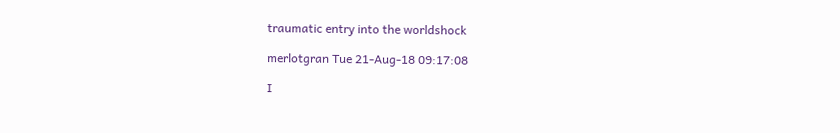traumatic entry into the worldshock

merlotgran Tue 21-Aug-18 09:17:08

I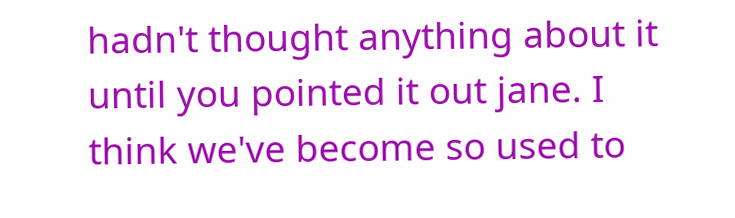hadn't thought anything about it until you pointed it out jane. I think we've become so used to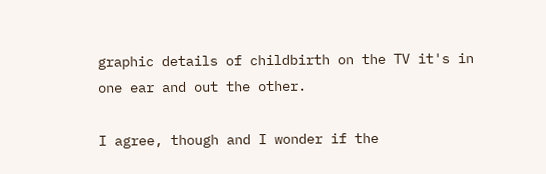graphic details of childbirth on the TV it's in one ear and out the other.

I agree, though and I wonder if the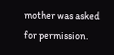mother was asked for permission.